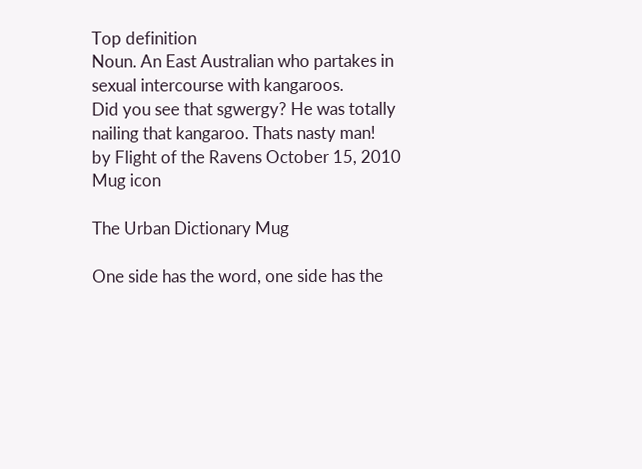Top definition
Noun. An East Australian who partakes in sexual intercourse with kangaroos.
Did you see that sgwergy? He was totally nailing that kangaroo. Thats nasty man!
by Flight of the Ravens October 15, 2010
Mug icon

The Urban Dictionary Mug

One side has the word, one side has the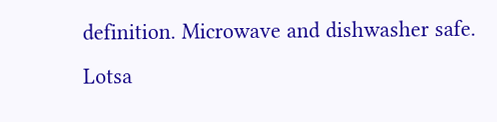definition. Microwave and dishwasher safe. Lotsa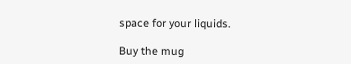space for your liquids.

Buy the mug